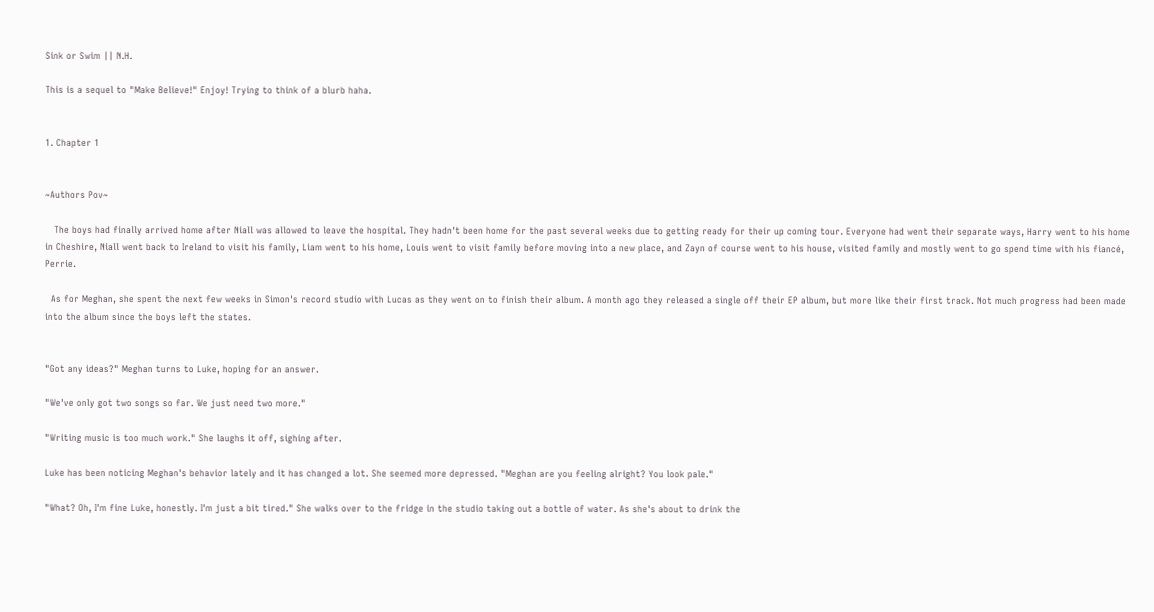Sink or Swim || N.H.

This is a sequel to "Make Believe!" Enjoy! Trying to think of a blurb haha.


1. Chapter 1


~Authors Pov~

   The boys had finally arrived home after Niall was allowed to leave the hospital. They hadn't been home for the past several weeks due to getting ready for their up coming tour. Everyone had went their separate ways, Harry went to his home in Cheshire, Niall went back to Ireland to visit his family, Liam went to his home, Louis went to visit family before moving into a new place, and Zayn of course went to his house, visited family and mostly went to go spend time with his fiancé, Perrie.

  As for Meghan, she spent the next few weeks in Simon's record studio with Lucas as they went on to finish their album. A month ago they released a single off their EP album, but more like their first track. Not much progress had been made into the album since the boys left the states.


"Got any ideas?" Meghan turns to Luke, hoping for an answer.

"We've only got two songs so far. We just need two more."

"Writing music is too much work." She laughs it off, sighing after.

Luke has been noticing Meghan's behavior lately and it has changed a lot. She seemed more depressed. "Meghan are you feeling alright? You look pale."

"What? Oh, I'm fine Luke, honestly. I'm just a bit tired." She walks over to the fridge in the studio taking out a bottle of water. As she's about to drink the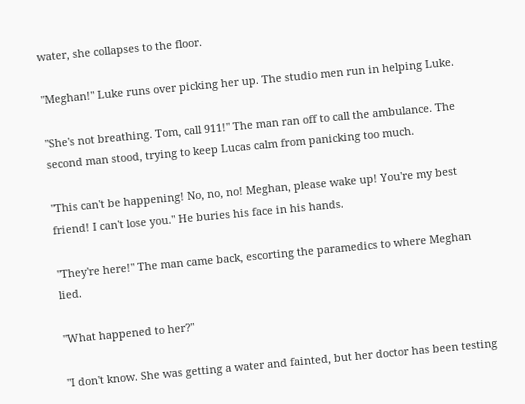water, she collapses to the floor.

"Meghan!" Luke runs over picking her up. The studio men run in helping Luke.

"She's not breathing. Tom, call 911!" The man ran off to call the ambulance. The second man stood, trying to keep Lucas calm from panicking too much.

"This can't be happening! No, no, no! Meghan, please wake up! You're my best friend! I can't lose you." He buries his face in his hands.

"They're here!" The man came back, escorting the paramedics to where Meghan lied.

"What happened to her?"

"I don't know. She was getting a water and fainted, but her doctor has been testing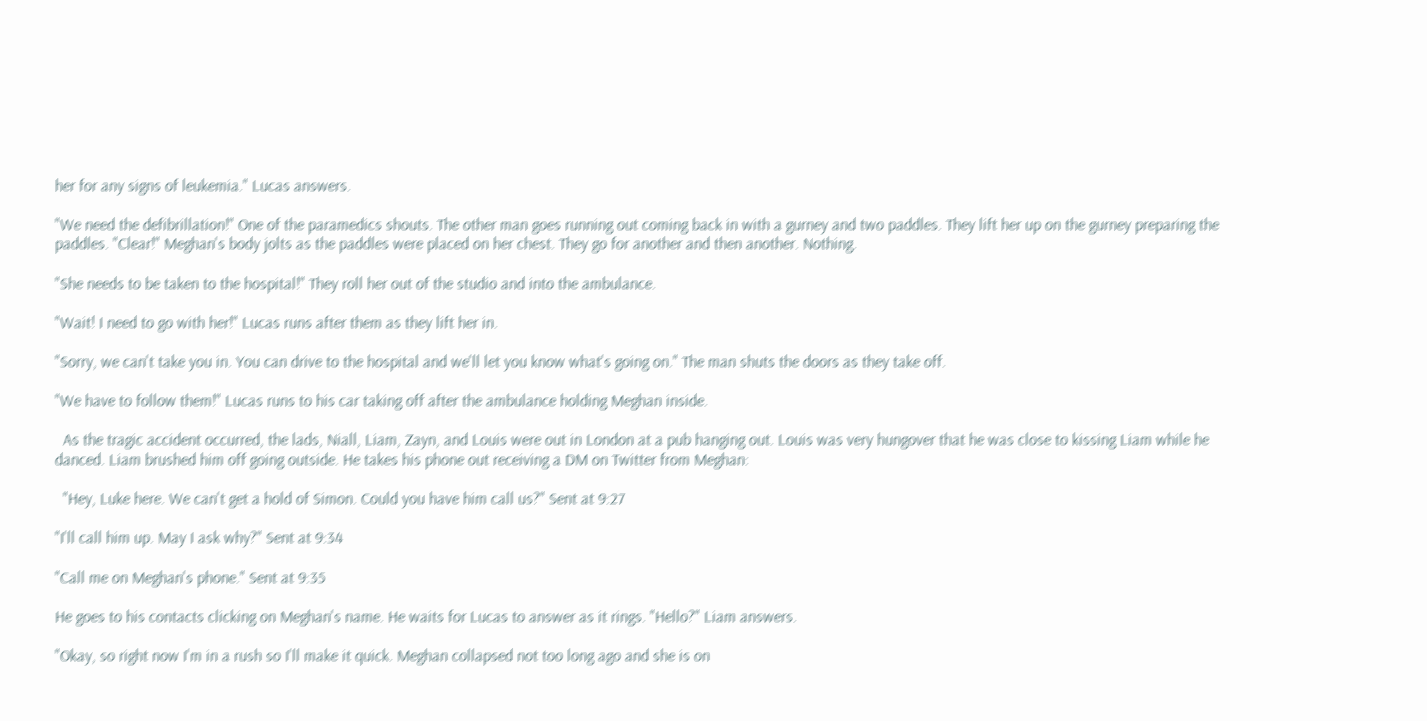her for any signs of leukemia." Lucas answers.

"We need the defibrillation!" One of the paramedics shouts. The other man goes running out coming back in with a gurney and two paddles. They lift her up on the gurney preparing the paddles. "Clear!" Meghan's body jolts as the paddles were placed on her chest. They go for another and then another. Nothing.

"She needs to be taken to the hospital!" They roll her out of the studio and into the ambulance.

"Wait! I need to go with her!" Lucas runs after them as they lift her in.

"Sorry, we can't take you in. You can drive to the hospital and we'll let you know what's going on." The man shuts the doors as they take off.

"We have to follow them!" Lucas runs to his car taking off after the ambulance holding Meghan inside.

  As the tragic accident occurred, the lads, Niall, Liam, Zayn, and Louis were out in London at a pub hanging out. Louis was very hungover that he was close to kissing Liam while he danced. Liam brushed him off going outside. He takes his phone out receiving a DM on Twitter from Meghan:

  "Hey, Luke here. We can't get a hold of Simon. Could you have him call us?" Sent at 9:27

"I'll call him up. May I ask why?" Sent at 9:34

"Call me on Meghan's phone." Sent at 9:35

He goes to his contacts clicking on Meghan's name. He waits for Lucas to answer as it rings. "Hello?" Liam answers.

"Okay, so right now I'm in a rush so I'll make it quick. Meghan collapsed not too long ago and she is on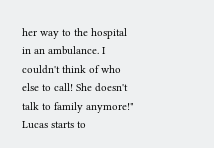her way to the hospital in an ambulance. I couldn't think of who else to call! She doesn't talk to family anymore!" Lucas starts to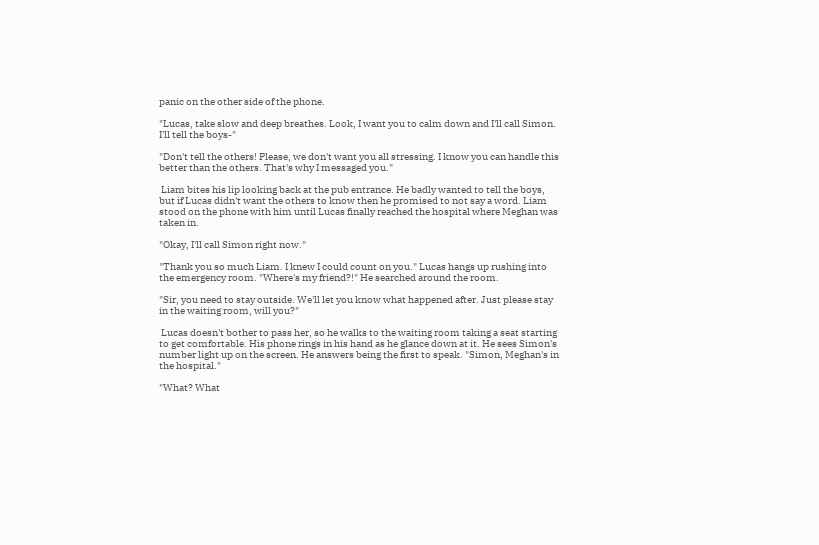panic on the other side of the phone.

"Lucas, take slow and deep breathes. Look, I want you to calm down and I'll call Simon. I'll tell the boys-"

"Don't tell the others! Please, we don't want you all stressing. I know you can handle this better than the others. That's why I messaged you."

 Liam bites his lip looking back at the pub entrance. He badly wanted to tell the boys, but if Lucas didn't want the others to know then he promised to not say a word. Liam stood on the phone with him until Lucas finally reached the hospital where Meghan was taken in.

"Okay, I'll call Simon right now."

"Thank you so much Liam. I knew I could count on you." Lucas hangs up rushing into the emergency room. "Where's my friend?!" He searched around the room.

"Sir, you need to stay outside. We'll let you know what happened after. Just please stay in the waiting room, will you?"

 Lucas doesn't bother to pass her, so he walks to the waiting room taking a seat starting to get comfortable. His phone rings in his hand as he glance down at it. He sees Simon's number light up on the screen. He answers being the first to speak. "Simon, Meghan's in the hospital."

"What? What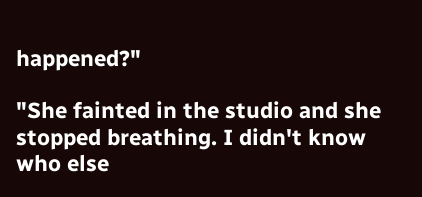happened?"

"She fainted in the studio and she stopped breathing. I didn't know who else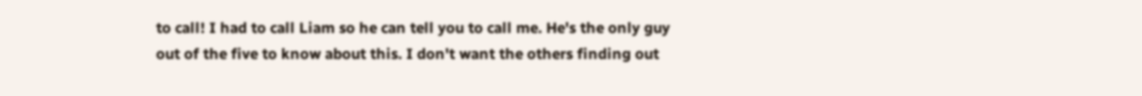to call! I had to call Liam so he can tell you to call me. He's the only guy out of the five to know about this. I don't want the others finding out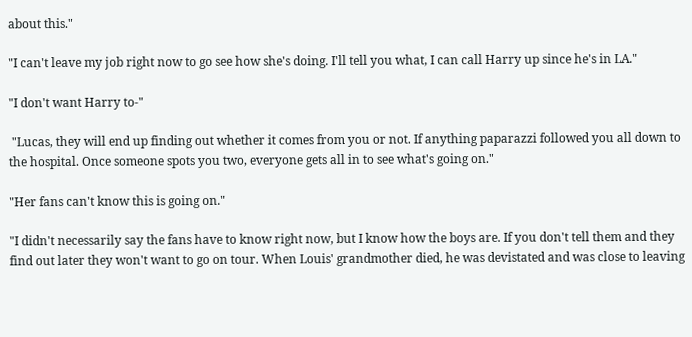about this."

"I can't leave my job right now to go see how she's doing. I'll tell you what, I can call Harry up since he's in LA."

"I don't want Harry to-"

 "Lucas, they will end up finding out whether it comes from you or not. If anything paparazzi followed you all down to the hospital. Once someone spots you two, everyone gets all in to see what's going on."

"Her fans can't know this is going on."

"I didn't necessarily say the fans have to know right now, but I know how the boys are. If you don't tell them and they find out later they won't want to go on tour. When Louis' grandmother died, he was devistated and was close to leaving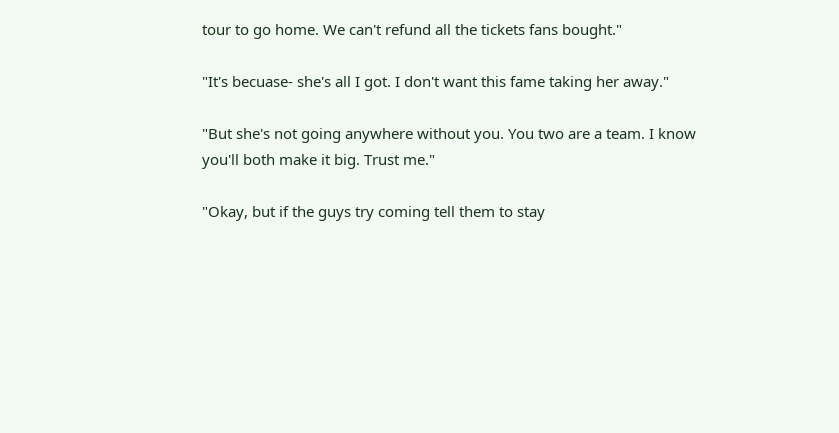tour to go home. We can't refund all the tickets fans bought."

"It's becuase- she's all I got. I don't want this fame taking her away."

"But she's not going anywhere without you. You two are a team. I know you'll both make it big. Trust me."

"Okay, but if the guys try coming tell them to stay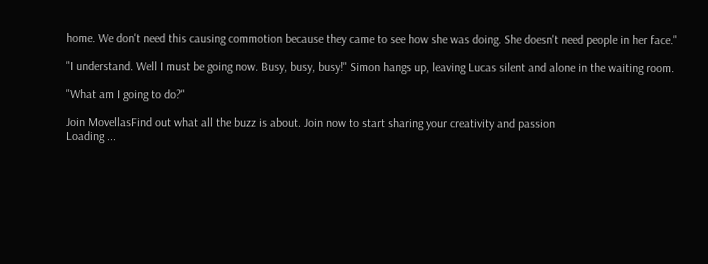home. We don't need this causing commotion because they came to see how she was doing. She doesn't need people in her face."

"I understand. Well I must be going now. Busy, busy, busy!" Simon hangs up, leaving Lucas silent and alone in the waiting room.

"What am I going to do?"

Join MovellasFind out what all the buzz is about. Join now to start sharing your creativity and passion
Loading ...